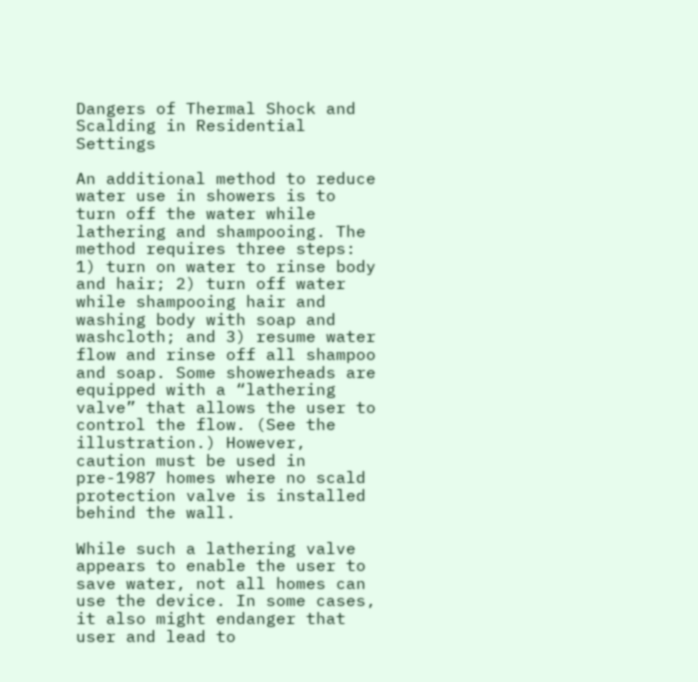Dangers of Thermal Shock and Scalding in Residential Settings

An additional method to reduce water use in showers is to turn off the water while lathering and shampooing. The method requires three steps: 1) turn on water to rinse body and hair; 2) turn off water while shampooing hair and washing body with soap and washcloth; and 3) resume water flow and rinse off all shampoo and soap. Some showerheads are equipped with a “lathering valve” that allows the user to control the flow. (See the illustration.) However, caution must be used in pre-1987 homes where no scald protection valve is installed behind the wall.

While such a lathering valve appears to enable the user to save water, not all homes can use the device. In some cases, it also might endanger that user and lead to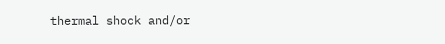thermal shock and/or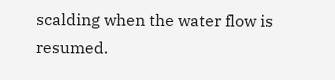scalding when the water flow is resumed.